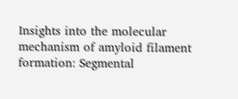Insights into the molecular mechanism of amyloid filament formation: Segmental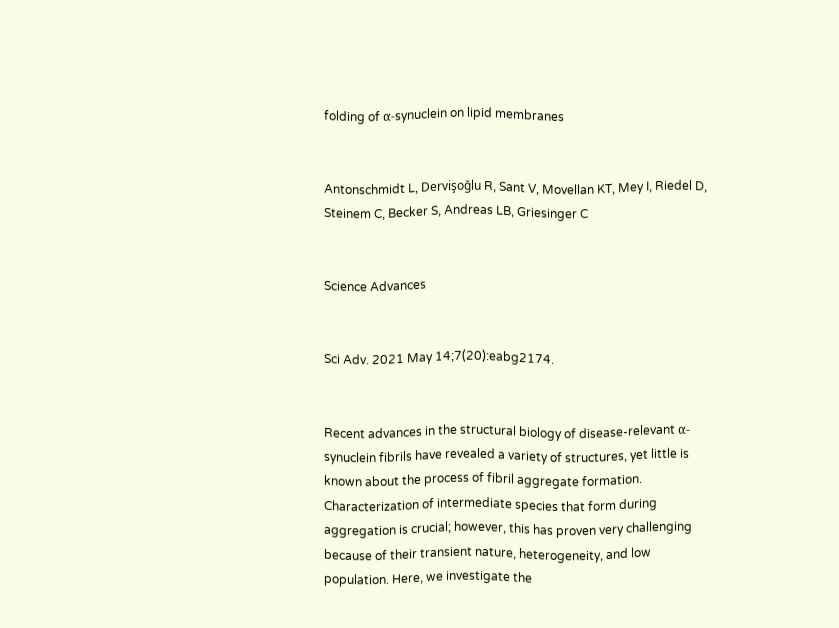folding of α-synuclein on lipid membranes


Antonschmidt L, Dervişoğlu R, Sant V, Movellan KT, Mey I, Riedel D, Steinem C, Becker S, Andreas LB, Griesinger C


Science Advances


Sci Adv. 2021 May 14;7(20):eabg2174.


Recent advances in the structural biology of disease-relevant α-synuclein fibrils have revealed a variety of structures, yet little is known about the process of fibril aggregate formation. Characterization of intermediate species that form during aggregation is crucial; however, this has proven very challenging because of their transient nature, heterogeneity, and low population. Here, we investigate the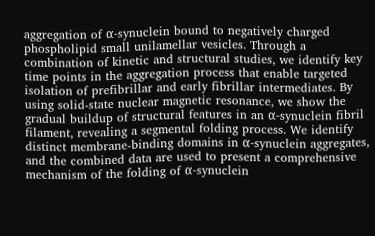aggregation of α-synuclein bound to negatively charged phospholipid small unilamellar vesicles. Through a combination of kinetic and structural studies, we identify key time points in the aggregation process that enable targeted isolation of prefibrillar and early fibrillar intermediates. By using solid-state nuclear magnetic resonance, we show the gradual buildup of structural features in an α-synuclein fibril filament, revealing a segmental folding process. We identify distinct membrane-binding domains in α-synuclein aggregates, and the combined data are used to present a comprehensive mechanism of the folding of α-synuclein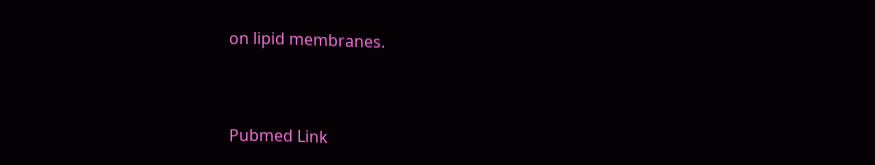on lipid membranes.



Pubmed Link